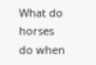What do horses do when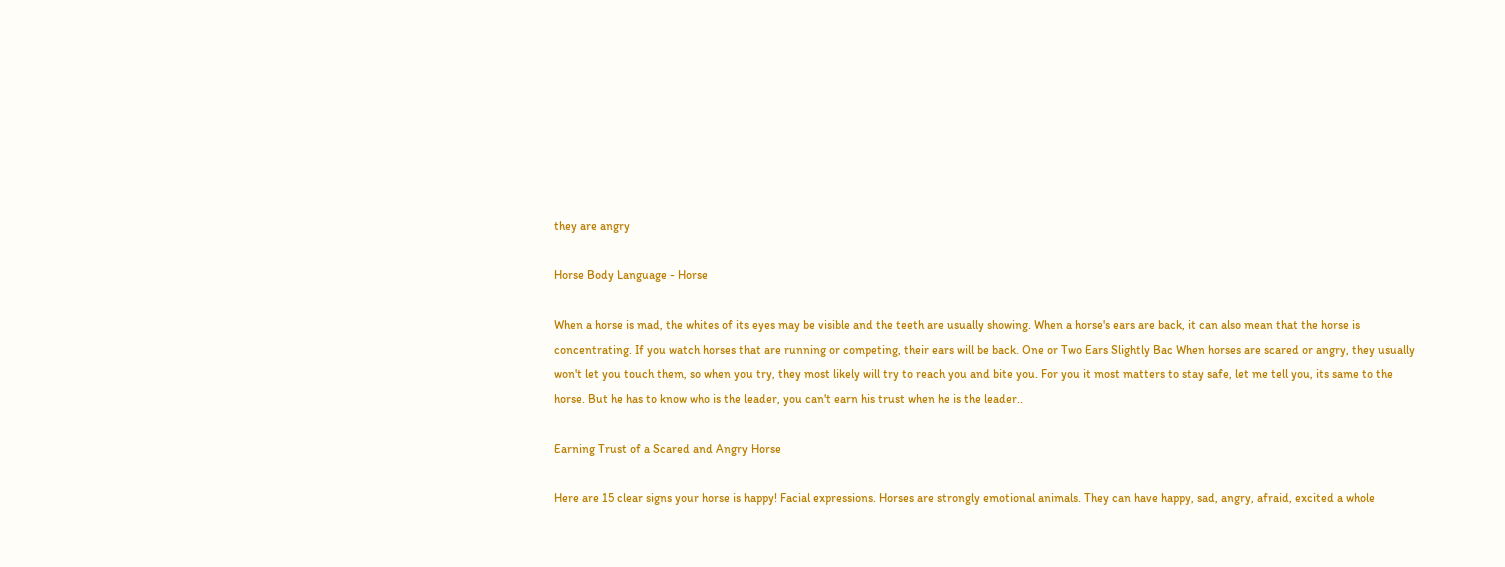they are angry

Horse Body Language - Horse

When a horse is mad, the whites of its eyes may be visible and the teeth are usually showing. When a horse's ears are back, it can also mean that the horse is concentrating. If you watch horses that are running or competing, their ears will be back. One or Two Ears Slightly Bac When horses are scared or angry, they usually won't let you touch them, so when you try, they most likely will try to reach you and bite you. For you it most matters to stay safe, let me tell you, its same to the horse. But he has to know who is the leader, you can't earn his trust when he is the leader..

Earning Trust of a Scared and Angry Horse

Here are 15 clear signs your horse is happy! Facial expressions. Horses are strongly emotional animals. They can have happy, sad, angry, afraid, excited a whole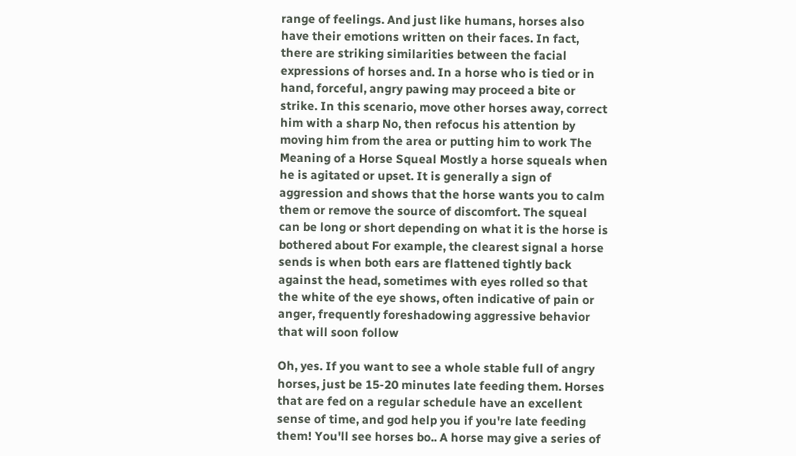range of feelings. And just like humans, horses also have their emotions written on their faces. In fact, there are striking similarities between the facial expressions of horses and. In a horse who is tied or in hand, forceful, angry pawing may proceed a bite or strike. In this scenario, move other horses away, correct him with a sharp No, then refocus his attention by moving him from the area or putting him to work The Meaning of a Horse Squeal Mostly a horse squeals when he is agitated or upset. It is generally a sign of aggression and shows that the horse wants you to calm them or remove the source of discomfort. The squeal can be long or short depending on what it is the horse is bothered about For example, the clearest signal a horse sends is when both ears are flattened tightly back against the head, sometimes with eyes rolled so that the white of the eye shows, often indicative of pain or anger, frequently foreshadowing aggressive behavior that will soon follow

Oh, yes. If you want to see a whole stable full of angry horses, just be 15-20 minutes late feeding them. Horses that are fed on a regular schedule have an excellent sense of time, and god help you if you're late feeding them! You'll see horses bo.. A horse may give a series of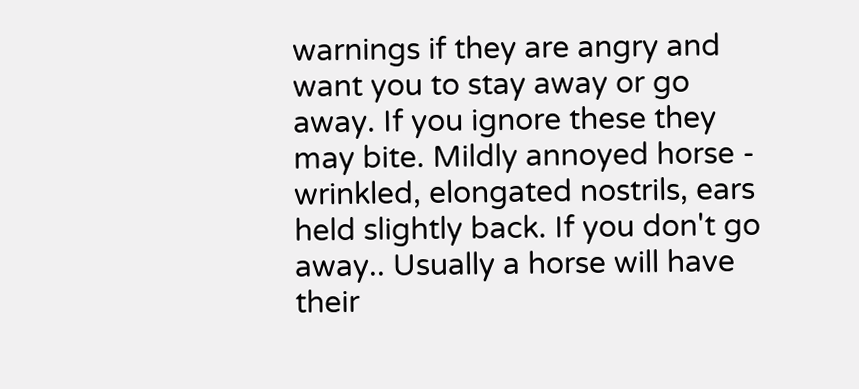warnings if they are angry and want you to stay away or go away. If you ignore these they may bite. Mildly annoyed horse - wrinkled, elongated nostrils, ears held slightly back. If you don't go away.. Usually a horse will have their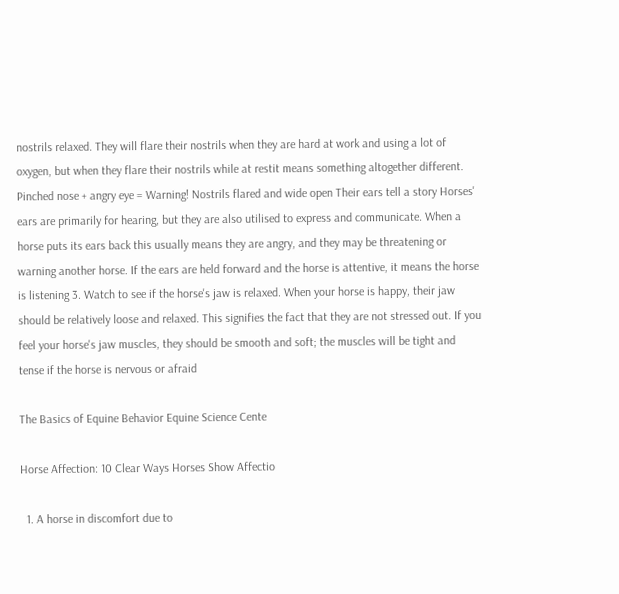nostrils relaxed. They will flare their nostrils when they are hard at work and using a lot of oxygen, but when they flare their nostrils while at restit means something altogether different. Pinched nose + angry eye = Warning! Nostrils flared and wide open Their ears tell a story Horses' ears are primarily for hearing, but they are also utilised to express and communicate. When a horse puts its ears back this usually means they are angry, and they may be threatening or warning another horse. If the ears are held forward and the horse is attentive, it means the horse is listening 3. Watch to see if the horse's jaw is relaxed. When your horse is happy, their jaw should be relatively loose and relaxed. This signifies the fact that they are not stressed out. If you feel your horse's jaw muscles, they should be smooth and soft; the muscles will be tight and tense if the horse is nervous or afraid

The Basics of Equine Behavior Equine Science Cente

Horse Affection: 10 Clear Ways Horses Show Affectio

  1. A horse in discomfort due to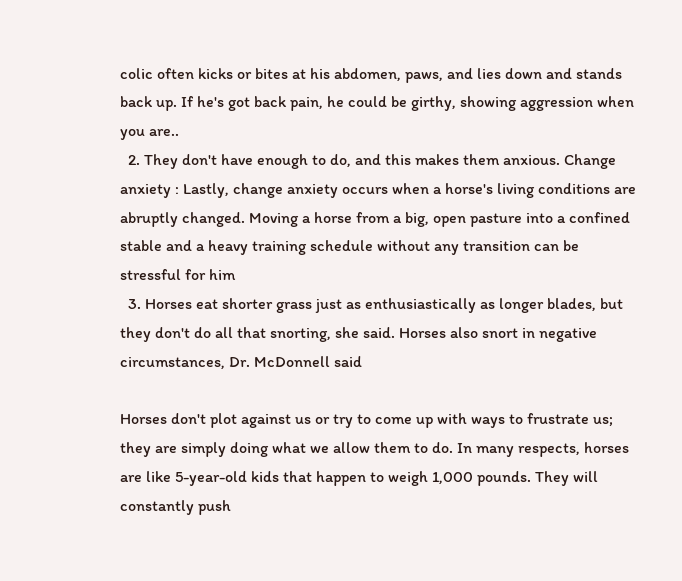colic often kicks or bites at his abdomen, paws, and lies down and stands back up. If he's got back pain, he could be girthy, showing aggression when you are..
  2. They don't have enough to do, and this makes them anxious. Change anxiety : Lastly, change anxiety occurs when a horse's living conditions are abruptly changed. Moving a horse from a big, open pasture into a confined stable and a heavy training schedule without any transition can be stressful for him
  3. Horses eat shorter grass just as enthusiastically as longer blades, but they don't do all that snorting, she said. Horses also snort in negative circumstances, Dr. McDonnell said

Horses don't plot against us or try to come up with ways to frustrate us; they are simply doing what we allow them to do. In many respects, horses are like 5-year-old kids that happen to weigh 1,000 pounds. They will constantly push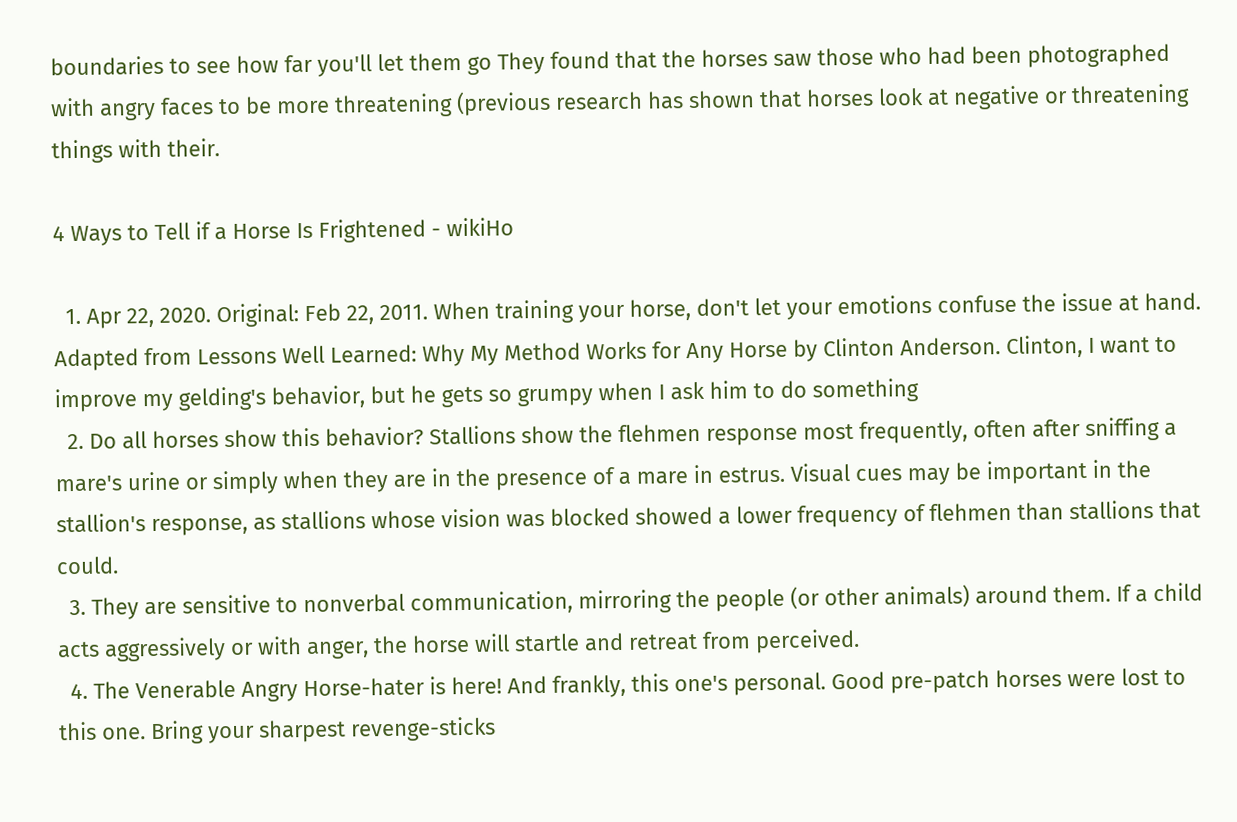boundaries to see how far you'll let them go They found that the horses saw those who had been photographed with angry faces to be more threatening (previous research has shown that horses look at negative or threatening things with their.

4 Ways to Tell if a Horse Is Frightened - wikiHo

  1. Apr 22, 2020. Original: Feb 22, 2011. When training your horse, don't let your emotions confuse the issue at hand. Adapted from Lessons Well Learned: Why My Method Works for Any Horse by Clinton Anderson. Clinton, I want to improve my gelding's behavior, but he gets so grumpy when I ask him to do something
  2. Do all horses show this behavior? Stallions show the flehmen response most frequently, often after sniffing a mare's urine or simply when they are in the presence of a mare in estrus. Visual cues may be important in the stallion's response, as stallions whose vision was blocked showed a lower frequency of flehmen than stallions that could.
  3. They are sensitive to nonverbal communication, mirroring the people (or other animals) around them. If a child acts aggressively or with anger, the horse will startle and retreat from perceived.
  4. The Venerable Angry Horse-hater is here! And frankly, this one's personal. Good pre-patch horses were lost to this one. Bring your sharpest revenge-sticks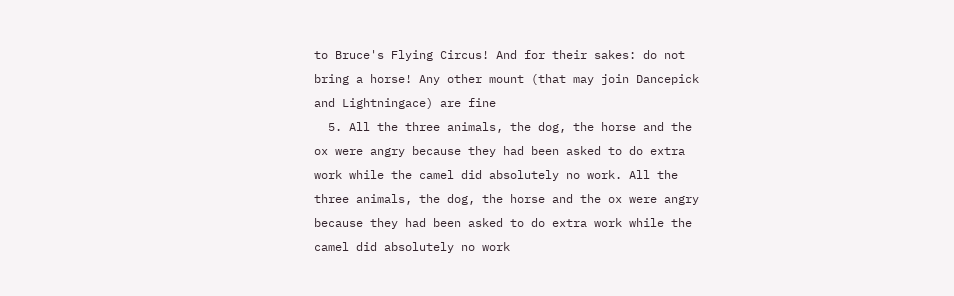to Bruce's Flying Circus! And for their sakes: do not bring a horse! Any other mount (that may join Dancepick and Lightningace) are fine
  5. All the three animals, the dog, the horse and the ox were angry because they had been asked to do extra work while the camel did absolutely no work. All the three animals, the dog, the horse and the ox were angry because they had been asked to do extra work while the camel did absolutely no work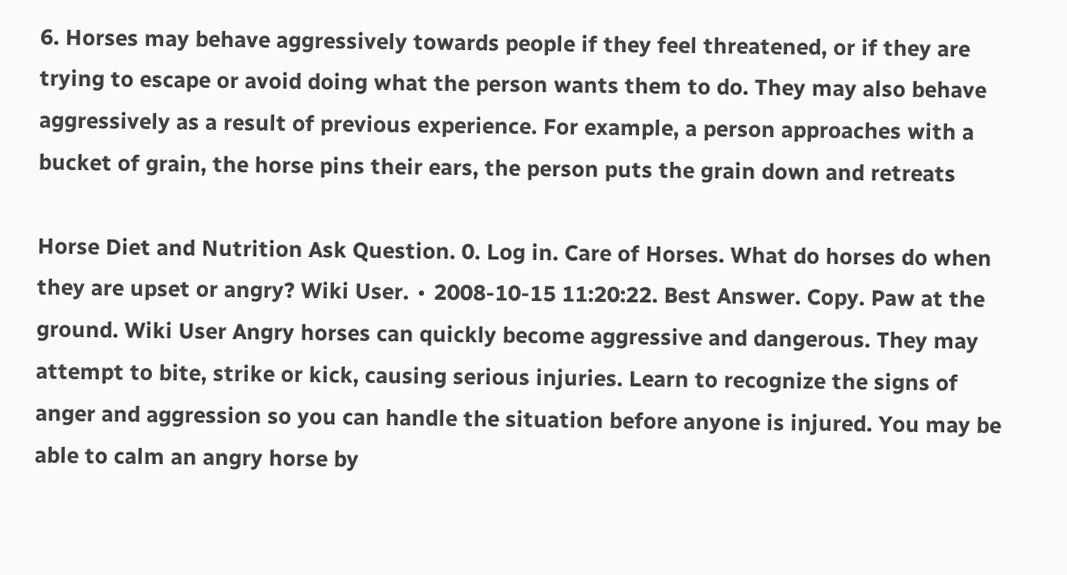6. Horses may behave aggressively towards people if they feel threatened, or if they are trying to escape or avoid doing what the person wants them to do. They may also behave aggressively as a result of previous experience. For example, a person approaches with a bucket of grain, the horse pins their ears, the person puts the grain down and retreats

Horse Diet and Nutrition Ask Question. 0. Log in. Care of Horses. What do horses do when they are upset or angry? Wiki User. ∙ 2008-10-15 11:20:22. Best Answer. Copy. Paw at the ground. Wiki User Angry horses can quickly become aggressive and dangerous. They may attempt to bite, strike or kick, causing serious injuries. Learn to recognize the signs of anger and aggression so you can handle the situation before anyone is injured. You may be able to calm an angry horse by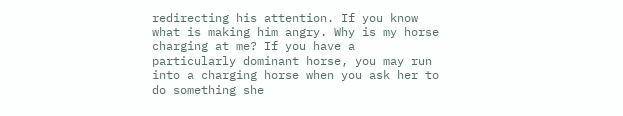redirecting his attention. If you know what is making him angry. Why is my horse charging at me? If you have a particularly dominant horse, you may run into a charging horse when you ask her to do something she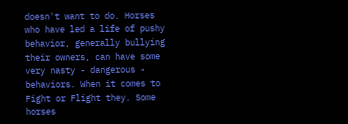doesn't want to do. Horses who have led a life of pushy behavior, generally bullying their owners, can have some very nasty - dangerous - behaviors. When it comes to Fight or Flight they. Some horses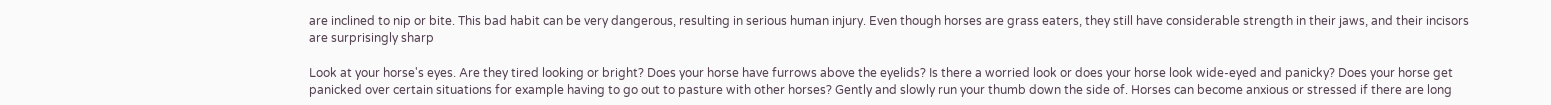are inclined to nip or bite. This bad habit can be very dangerous, resulting in serious human injury. Even though horses are grass eaters, they still have considerable strength in their jaws, and their incisors are surprisingly sharp

Look at your horse's eyes. Are they tired looking or bright? Does your horse have furrows above the eyelids? Is there a worried look or does your horse look wide-eyed and panicky? Does your horse get panicked over certain situations for example having to go out to pasture with other horses? Gently and slowly run your thumb down the side of. Horses can become anxious or stressed if there are long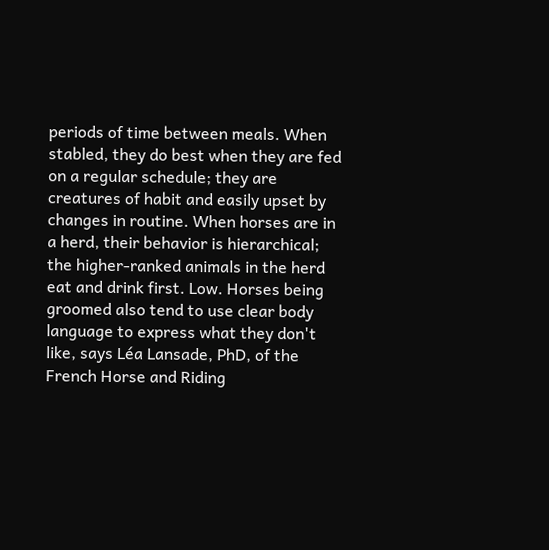periods of time between meals. When stabled, they do best when they are fed on a regular schedule; they are creatures of habit and easily upset by changes in routine. When horses are in a herd, their behavior is hierarchical; the higher-ranked animals in the herd eat and drink first. Low. Horses being groomed also tend to use clear body language to express what they don't like, says Léa Lansade, PhD, of the French Horse and Riding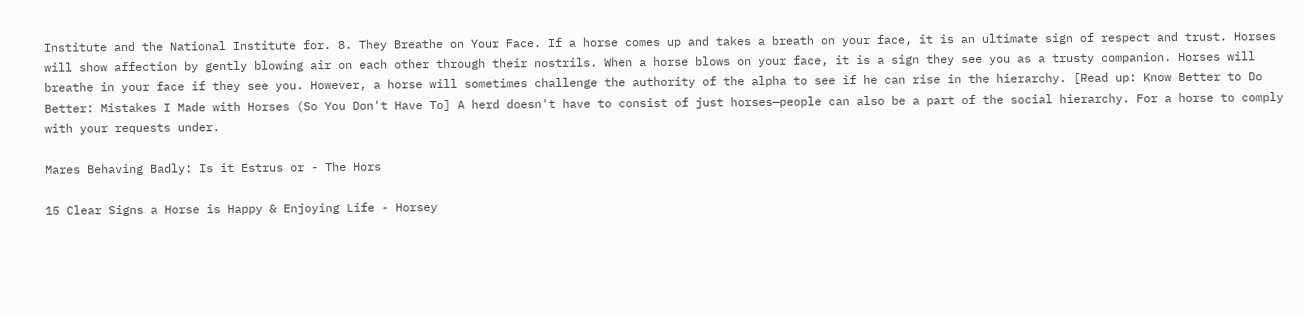Institute and the National Institute for. 8. They Breathe on Your Face. If a horse comes up and takes a breath on your face, it is an ultimate sign of respect and trust. Horses will show affection by gently blowing air on each other through their nostrils. When a horse blows on your face, it is a sign they see you as a trusty companion. Horses will breathe in your face if they see you. However, a horse will sometimes challenge the authority of the alpha to see if he can rise in the hierarchy. [Read up: Know Better to Do Better: Mistakes I Made with Horses (So You Don't Have To] A herd doesn't have to consist of just horses—people can also be a part of the social hierarchy. For a horse to comply with your requests under.

Mares Behaving Badly: Is it Estrus or - The Hors

15 Clear Signs a Horse is Happy & Enjoying Life - Horsey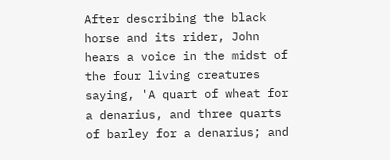After describing the black horse and its rider, John hears a voice in the midst of the four living creatures saying, 'A quart of wheat for a denarius, and three quarts of barley for a denarius; and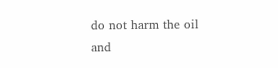do not harm the oil and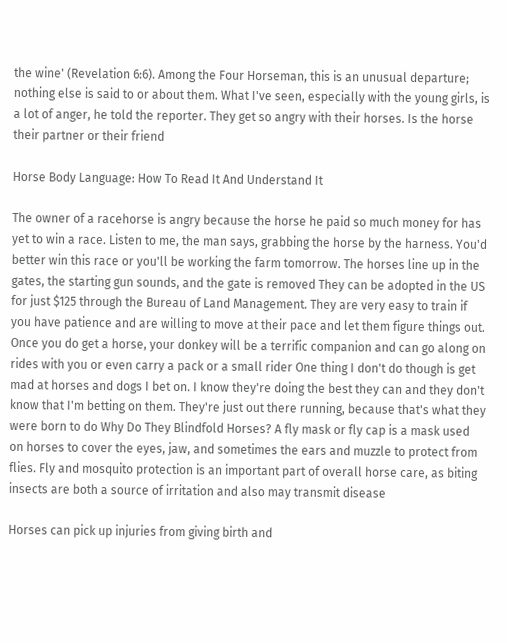the wine' (Revelation 6:6). Among the Four Horseman, this is an unusual departure; nothing else is said to or about them. What I've seen, especially with the young girls, is a lot of anger, he told the reporter. They get so angry with their horses. Is the horse their partner or their friend

Horse Body Language: How To Read It And Understand It

The owner of a racehorse is angry because the horse he paid so much money for has yet to win a race. Listen to me, the man says, grabbing the horse by the harness. You'd better win this race or you'll be working the farm tomorrow. The horses line up in the gates, the starting gun sounds, and the gate is removed They can be adopted in the US for just $125 through the Bureau of Land Management. They are very easy to train if you have patience and are willing to move at their pace and let them figure things out. Once you do get a horse, your donkey will be a terrific companion and can go along on rides with you or even carry a pack or a small rider One thing I don't do though is get mad at horses and dogs I bet on. I know they're doing the best they can and they don't know that I'm betting on them. They're just out there running, because that's what they were born to do Why Do They Blindfold Horses? A fly mask or fly cap is a mask used on horses to cover the eyes, jaw, and sometimes the ears and muzzle to protect from flies. Fly and mosquito protection is an important part of overall horse care, as biting insects are both a source of irritation and also may transmit disease

Horses can pick up injuries from giving birth and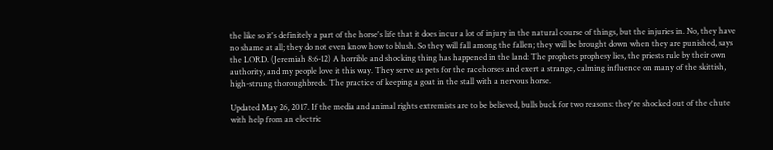the like so it's definitely a part of the horse's life that it does incur a lot of injury in the natural course of things, but the injuries in. No, they have no shame at all; they do not even know how to blush. So they will fall among the fallen; they will be brought down when they are punished, says the LORD. (Jeremiah 8:6-12) A horrible and shocking thing has happened in the land: The prophets prophesy lies, the priests rule by their own authority, and my people love it this way. They serve as pets for the racehorses and exert a strange, calming influence on many of the skittish, high-strung thoroughbreds. The practice of keeping a goat in the stall with a nervous horse.

Updated May 26, 2017. If the media and animal rights extremists are to be believed, bulls buck for two reasons: they're shocked out of the chute with help from an electric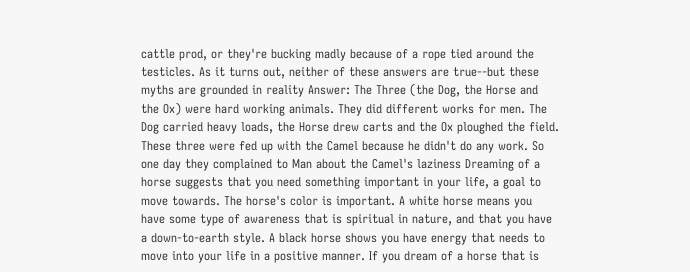cattle prod, or they're bucking madly because of a rope tied around the testicles. As it turns out, neither of these answers are true--but these myths are grounded in reality Answer: The Three (the Dog, the Horse and the Ox) were hard working animals. They did different works for men. The Dog carried heavy loads, the Horse drew carts and the Ox ploughed the field. These three were fed up with the Camel because he didn't do any work. So one day they complained to Man about the Camel's laziness Dreaming of a horse suggests that you need something important in your life, a goal to move towards. The horse's color is important. A white horse means you have some type of awareness that is spiritual in nature, and that you have a down-to-earth style. A black horse shows you have energy that needs to move into your life in a positive manner. If you dream of a horse that is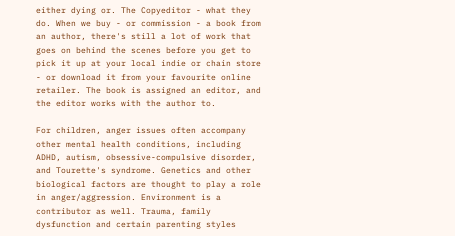either dying or. The Copyeditor - what they do. When we buy - or commission - a book from an author, there's still a lot of work that goes on behind the scenes before you get to pick it up at your local indie or chain store - or download it from your favourite online retailer. The book is assigned an editor, and the editor works with the author to.

For children, anger issues often accompany other mental health conditions, including ADHD, autism, obsessive-compulsive disorder, and Tourette's syndrome. Genetics and other biological factors are thought to play a role in anger/aggression. Environment is a contributor as well. Trauma, family dysfunction and certain parenting styles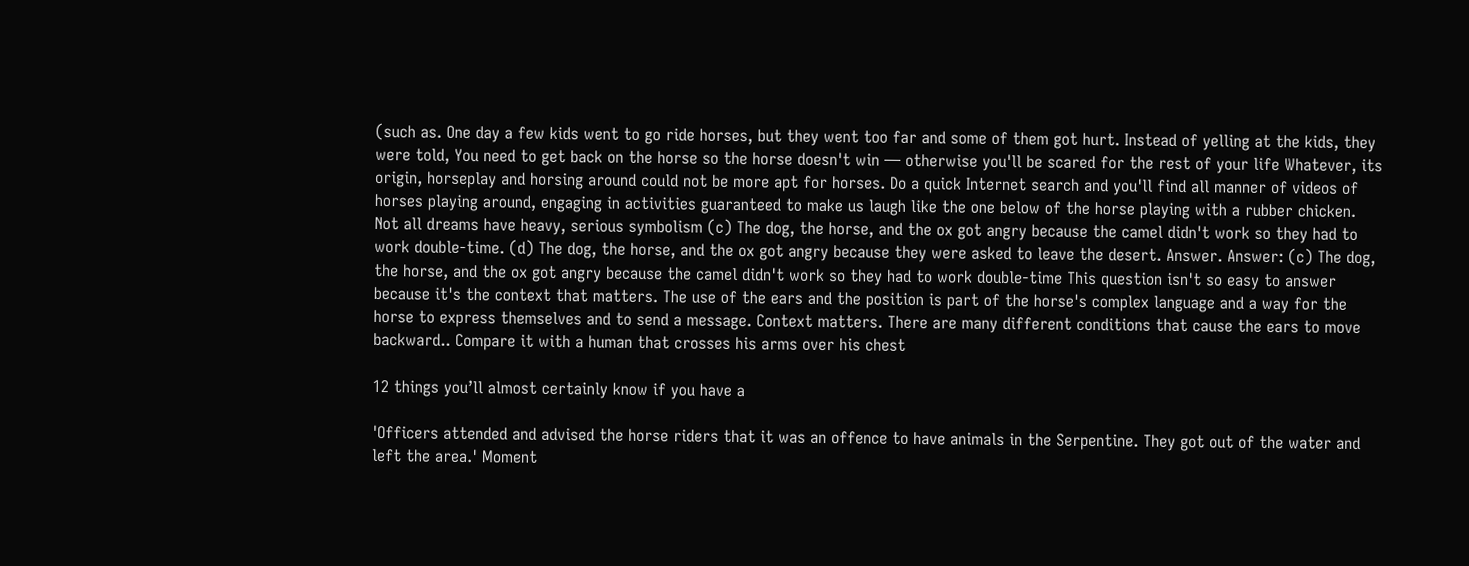(such as. One day a few kids went to go ride horses, but they went too far and some of them got hurt. Instead of yelling at the kids, they were told, You need to get back on the horse so the horse doesn't win — otherwise you'll be scared for the rest of your life Whatever, its origin, horseplay and horsing around could not be more apt for horses. Do a quick Internet search and you'll find all manner of videos of horses playing around, engaging in activities guaranteed to make us laugh like the one below of the horse playing with a rubber chicken. Not all dreams have heavy, serious symbolism (c) The dog, the horse, and the ox got angry because the camel didn't work so they had to work double-time. (d) The dog, the horse, and the ox got angry because they were asked to leave the desert. Answer. Answer: (c) The dog, the horse, and the ox got angry because the camel didn't work so they had to work double-time This question isn't so easy to answer because it's the context that matters. The use of the ears and the position is part of the horse's complex language and a way for the horse to express themselves and to send a message. Context matters. There are many different conditions that cause the ears to move backward.. Compare it with a human that crosses his arms over his chest

12 things you’ll almost certainly know if you have a

'Officers attended and advised the horse riders that it was an offence to have animals in the Serpentine. They got out of the water and left the area.' Moment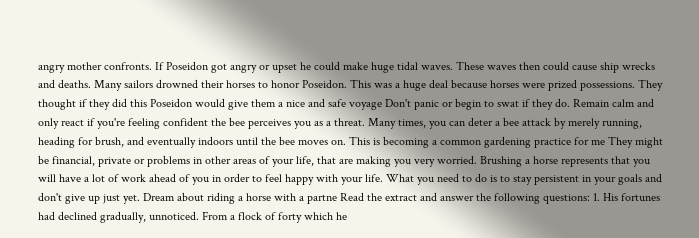angry mother confronts. If Poseidon got angry or upset he could make huge tidal waves. These waves then could cause ship wrecks and deaths. Many sailors drowned their horses to honor Poseidon. This was a huge deal because horses were prized possessions. They thought if they did this Poseidon would give them a nice and safe voyage Don't panic or begin to swat if they do. Remain calm and only react if you're feeling confident the bee perceives you as a threat. Many times, you can deter a bee attack by merely running, heading for brush, and eventually indoors until the bee moves on. This is becoming a common gardening practice for me They might be financial, private or problems in other areas of your life, that are making you very worried. Brushing a horse represents that you will have a lot of work ahead of you in order to feel happy with your life. What you need to do is to stay persistent in your goals and don't give up just yet. Dream about riding a horse with a partne Read the extract and answer the following questions: 1. His fortunes had declined gradually, unnoticed. From a flock of forty which he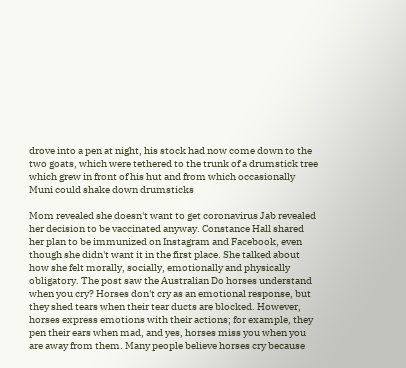drove into a pen at night, his stock had now come down to the two goats, which were tethered to the trunk of a drumstick tree which grew in front of his hut and from which occasionally Muni could shake down drumsticks

Mom revealed she doesn't want to get coronavirus Jab revealed her decision to be vaccinated anyway. Constance Hall shared her plan to be immunized on Instagram and Facebook, even though she didn't want it in the first place. She talked about how she felt morally, socially, emotionally and physically obligatory. The post saw the Australian Do horses understand when you cry? Horses don't cry as an emotional response, but they shed tears when their tear ducts are blocked. However, horses express emotions with their actions; for example, they pen their ears when mad, and yes, horses miss you when you are away from them. Many people believe horses cry because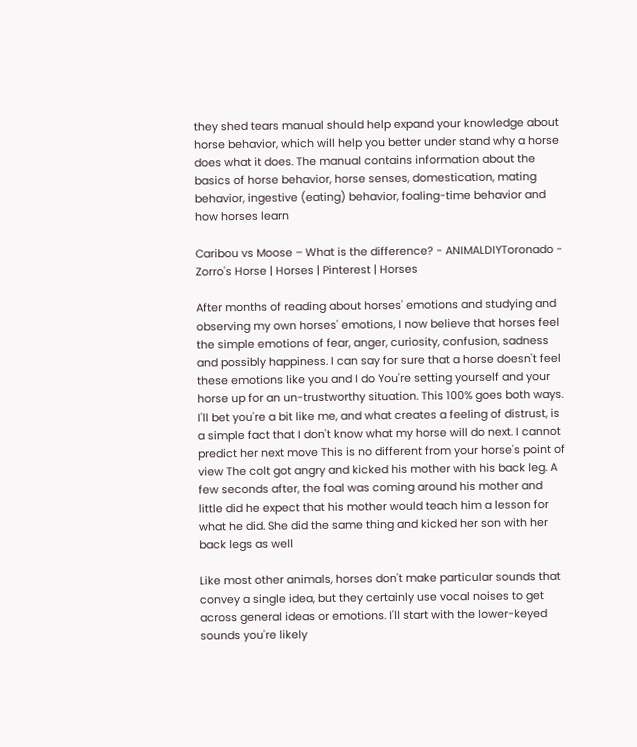they shed tears manual should help expand your knowledge about horse behavior, which will help you better under stand why a horse does what it does. The manual contains information about the basics of horse behavior, horse senses, domestication, mating behavior, ingestive (eating) behavior, foaling-time behavior and how horses learn

Caribou vs Moose – What is the difference? - ANIMALDIYToronado - Zorro's Horse | Horses | Pinterest | Horses

After months of reading about horses' emotions and studying and observing my own horses' emotions, I now believe that horses feel the simple emotions of fear, anger, curiosity, confusion, sadness and possibly happiness. I can say for sure that a horse doesn't feel these emotions like you and I do You're setting yourself and your horse up for an un-trustworthy situation. This 100% goes both ways. I'll bet you're a bit like me, and what creates a feeling of distrust, is a simple fact that I don't know what my horse will do next. I cannot predict her next move This is no different from your horse's point of view The colt got angry and kicked his mother with his back leg. A few seconds after, the foal was coming around his mother and little did he expect that his mother would teach him a lesson for what he did. She did the same thing and kicked her son with her back legs as well

Like most other animals, horses don't make particular sounds that convey a single idea, but they certainly use vocal noises to get across general ideas or emotions. I'll start with the lower-keyed sounds you're likely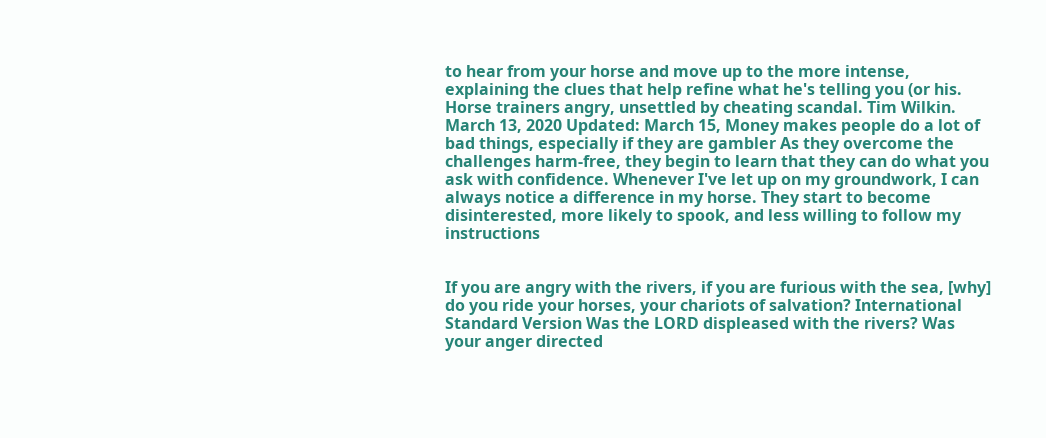to hear from your horse and move up to the more intense, explaining the clues that help refine what he's telling you (or his. Horse trainers angry, unsettled by cheating scandal. Tim Wilkin. March 13, 2020 Updated: March 15, Money makes people do a lot of bad things, especially if they are gambler As they overcome the challenges harm-free, they begin to learn that they can do what you ask with confidence. Whenever I've let up on my groundwork, I can always notice a difference in my horse. They start to become disinterested, more likely to spook, and less willing to follow my instructions


If you are angry with the rivers, if you are furious with the sea, [why] do you ride your horses, your chariots of salvation? International Standard Version Was the LORD displeased with the rivers? Was your anger directed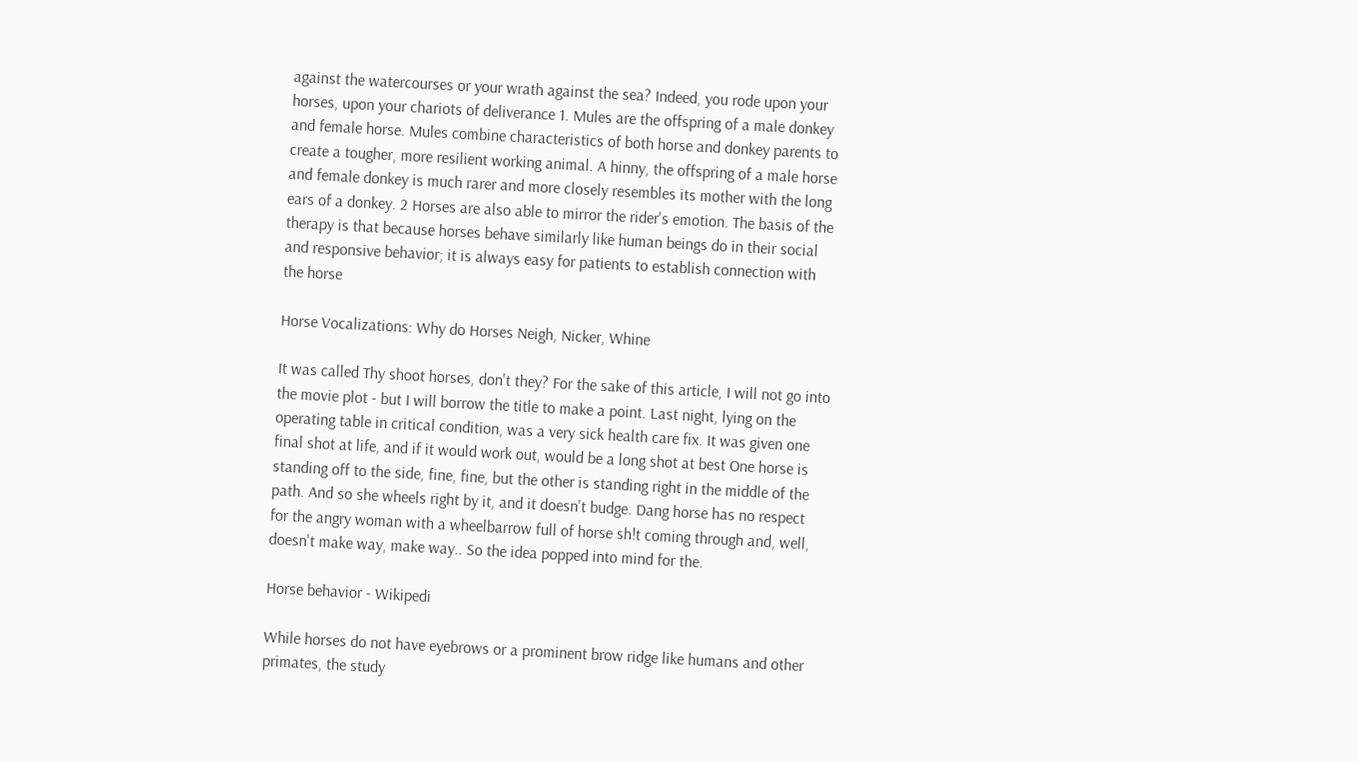against the watercourses or your wrath against the sea? Indeed, you rode upon your horses, upon your chariots of deliverance 1. Mules are the offspring of a male donkey and female horse. Mules combine characteristics of both horse and donkey parents to create a tougher, more resilient working animal. A hinny, the offspring of a male horse and female donkey is much rarer and more closely resembles its mother with the long ears of a donkey. 2 Horses are also able to mirror the rider's emotion. The basis of the therapy is that because horses behave similarly like human beings do in their social and responsive behavior; it is always easy for patients to establish connection with the horse

Horse Vocalizations: Why do Horses Neigh, Nicker, Whine

It was called Thy shoot horses, don't they? For the sake of this article, I will not go into the movie plot - but I will borrow the title to make a point. Last night, lying on the operating table in critical condition, was a very sick health care fix. It was given one final shot at life, and if it would work out, would be a long shot at best One horse is standing off to the side, fine, fine, but the other is standing right in the middle of the path. And so she wheels right by it, and it doesn't budge. Dang horse has no respect for the angry woman with a wheelbarrow full of horse sh!t coming through and, well, doesn't make way, make way.. So the idea popped into mind for the.

Horse behavior - Wikipedi

While horses do not have eyebrows or a prominent brow ridge like humans and other primates, the study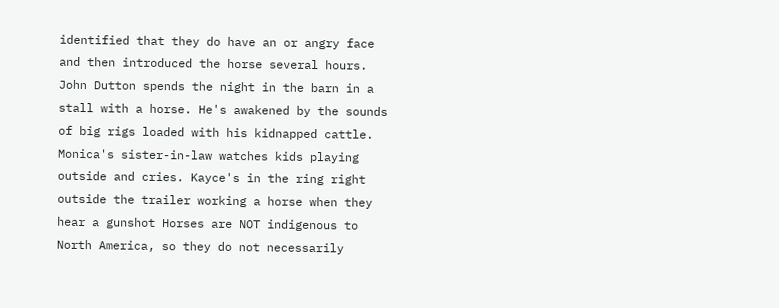identified that they do have an or angry face and then introduced the horse several hours. John Dutton spends the night in the barn in a stall with a horse. He's awakened by the sounds of big rigs loaded with his kidnapped cattle. Monica's sister-in-law watches kids playing outside and cries. Kayce's in the ring right outside the trailer working a horse when they hear a gunshot Horses are NOT indigenous to North America, so they do not necessarily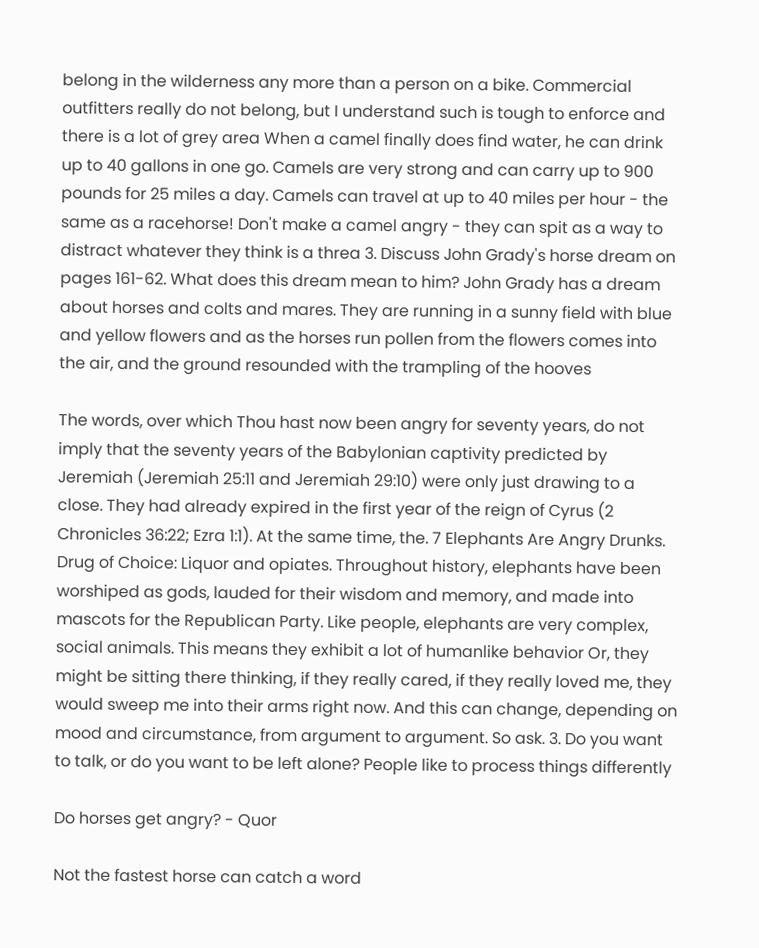belong in the wilderness any more than a person on a bike. Commercial outfitters really do not belong, but I understand such is tough to enforce and there is a lot of grey area When a camel finally does find water, he can drink up to 40 gallons in one go. Camels are very strong and can carry up to 900 pounds for 25 miles a day. Camels can travel at up to 40 miles per hour - the same as a racehorse! Don't make a camel angry - they can spit as a way to distract whatever they think is a threa 3. Discuss John Grady's horse dream on pages 161-62. What does this dream mean to him? John Grady has a dream about horses and colts and mares. They are running in a sunny field with blue and yellow flowers and as the horses run pollen from the flowers comes into the air, and the ground resounded with the trampling of the hooves

The words, over which Thou hast now been angry for seventy years, do not imply that the seventy years of the Babylonian captivity predicted by Jeremiah (Jeremiah 25:11 and Jeremiah 29:10) were only just drawing to a close. They had already expired in the first year of the reign of Cyrus (2 Chronicles 36:22; Ezra 1:1). At the same time, the. 7 Elephants Are Angry Drunks. Drug of Choice: Liquor and opiates. Throughout history, elephants have been worshiped as gods, lauded for their wisdom and memory, and made into mascots for the Republican Party. Like people, elephants are very complex, social animals. This means they exhibit a lot of humanlike behavior Or, they might be sitting there thinking, if they really cared, if they really loved me, they would sweep me into their arms right now. And this can change, depending on mood and circumstance, from argument to argument. So ask. 3. Do you want to talk, or do you want to be left alone? People like to process things differently

Do horses get angry? - Quor

Not the fastest horse can catch a word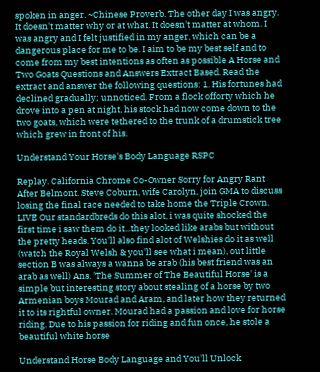spoken in anger. ~Chinese Proverb. The other day I was angry. It doesn't matter why or at what. It doesn't matter at whom. I was angry and I felt justified in my anger, which can be a dangerous place for me to be. I aim to be my best self and to come from my best intentions as often as possible A Horse and Two Goats Questions and Answers Extract Based. Read the extract and answer the following questions: 1. His fortunes had declined gradually; unnoticed. From a flock offorty which he drove into a pen at night, his stock had now come down to the two goats, which were tethered to the trunk of a drumstick tree which grew in front of his.

Understand Your Horse's Body Language RSPC

Replay. California Chrome Co-Owner Sorry for Angry Rant After Belmont. Steve Coburn, wife Carolyn, join GMA to discuss losing the final race needed to take home the Triple Crown. LIVE Our standardbreds do this alot, i was quite shocked the first time i saw them do it...they looked like arabs but without the pretty heads. You'll also find alot of Welshies do it as well (watch the Royal Welsh & you'll see what i mean), out little section B was always a wanna be arab (his best friend was an arab as well) Ans. 'The Summer of The Beautiful Horse' is a simple but interesting story about stealing of a horse by two Armenian boys Mourad and Aram, and later how they returned it to its rightful owner. Mourad had a passion and love for horse riding. Due to his passion for riding and fun once, he stole a beautiful white horse

Understand Horse Body Language and You'll Unlock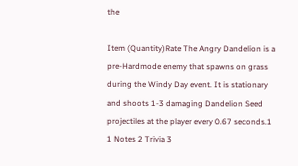the

Item (Quantity)Rate The Angry Dandelion is a pre-Hardmode enemy that spawns on grass during the Windy Day event. It is stationary and shoots 1-3 damaging Dandelion Seed projectiles at the player every 0.67 seconds.1 1 Notes 2 Trivia 3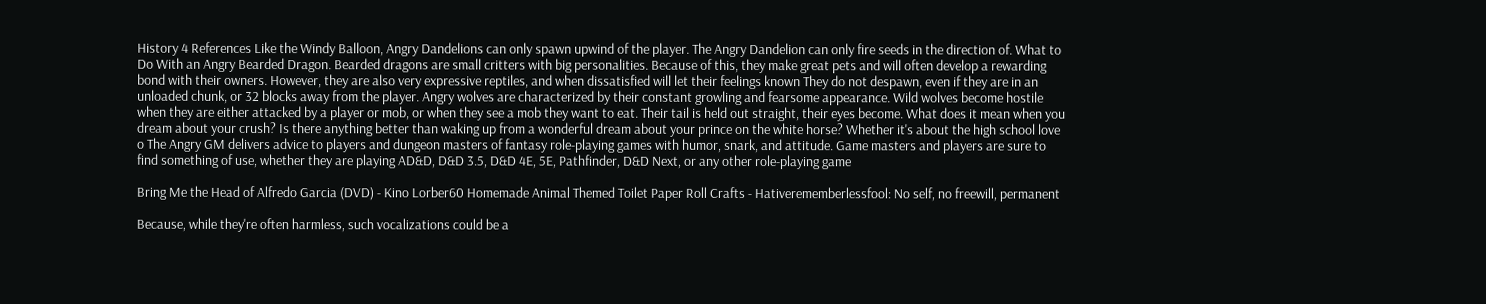History 4 References Like the Windy Balloon, Angry Dandelions can only spawn upwind of the player. The Angry Dandelion can only fire seeds in the direction of. What to Do With an Angry Bearded Dragon. Bearded dragons are small critters with big personalities. Because of this, they make great pets and will often develop a rewarding bond with their owners. However, they are also very expressive reptiles, and when dissatisfied will let their feelings known They do not despawn, even if they are in an unloaded chunk, or 32 blocks away from the player. Angry wolves are characterized by their constant growling and fearsome appearance. Wild wolves become hostile when they are either attacked by a player or mob, or when they see a mob they want to eat. Their tail is held out straight, their eyes become. What does it mean when you dream about your crush? Is there anything better than waking up from a wonderful dream about your prince on the white horse? Whether it's about the high school love o The Angry GM delivers advice to players and dungeon masters of fantasy role-playing games with humor, snark, and attitude. Game masters and players are sure to find something of use, whether they are playing AD&D, D&D 3.5, D&D 4E, 5E, Pathfinder, D&D Next, or any other role-playing game

Bring Me the Head of Alfredo Garcia (DVD) - Kino Lorber60 Homemade Animal Themed Toilet Paper Roll Crafts - Hativerememberlessfool: No self, no freewill, permanent

Because, while they're often harmless, such vocalizations could be a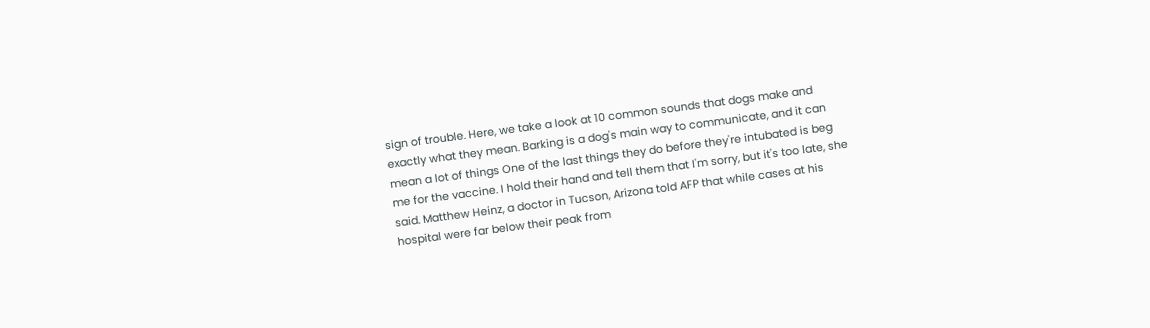sign of trouble. Here, we take a look at 10 common sounds that dogs make and exactly what they mean. Barking is a dog's main way to communicate, and it can mean a lot of things One of the last things they do before they're intubated is beg me for the vaccine. I hold their hand and tell them that I'm sorry, but it's too late, she said. Matthew Heinz, a doctor in Tucson, Arizona told AFP that while cases at his hospital were far below their peak from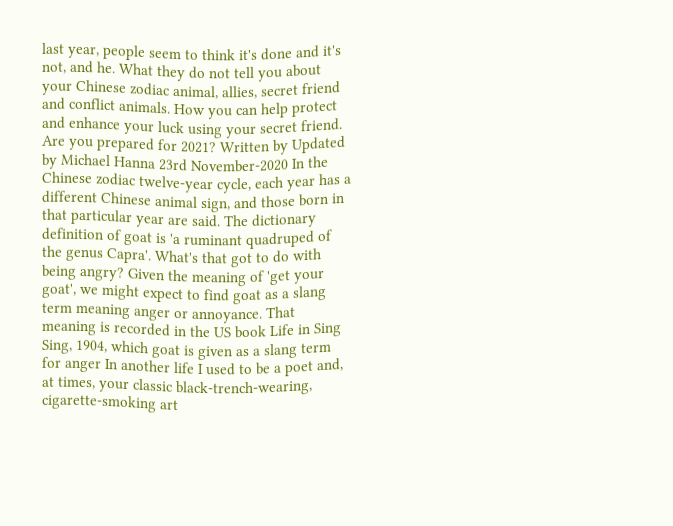last year, people seem to think it's done and it's not, and he. What they do not tell you about your Chinese zodiac animal, allies, secret friend and conflict animals. How you can help protect and enhance your luck using your secret friend. Are you prepared for 2021? Written by Updated by Michael Hanna 23rd November-2020 In the Chinese zodiac twelve-year cycle, each year has a different Chinese animal sign, and those born in that particular year are said. The dictionary definition of goat is 'a ruminant quadruped of the genus Capra'. What's that got to do with being angry? Given the meaning of 'get your goat', we might expect to find goat as a slang term meaning anger or annoyance. That meaning is recorded in the US book Life in Sing Sing, 1904, which goat is given as a slang term for anger In another life I used to be a poet and, at times, your classic black-trench-wearing, cigarette-smoking art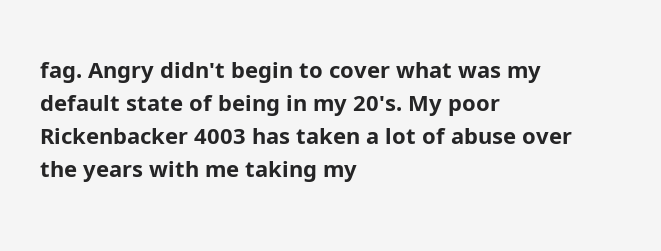fag. Angry didn't begin to cover what was my default state of being in my 20's. My poor Rickenbacker 4003 has taken a lot of abuse over the years with me taking my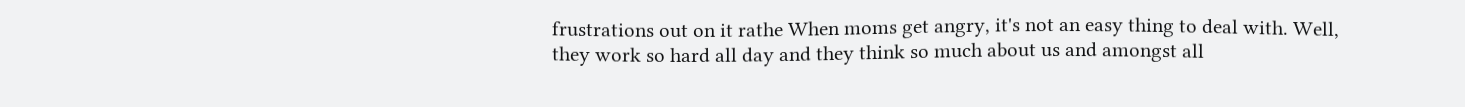frustrations out on it rathe When moms get angry, it's not an easy thing to deal with. Well, they work so hard all day and they think so much about us and amongst all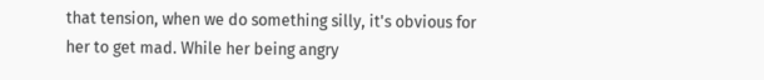that tension, when we do something silly, it's obvious for her to get mad. While her being angry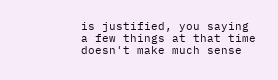is justified, you saying a few things at that time doesn't make much sense